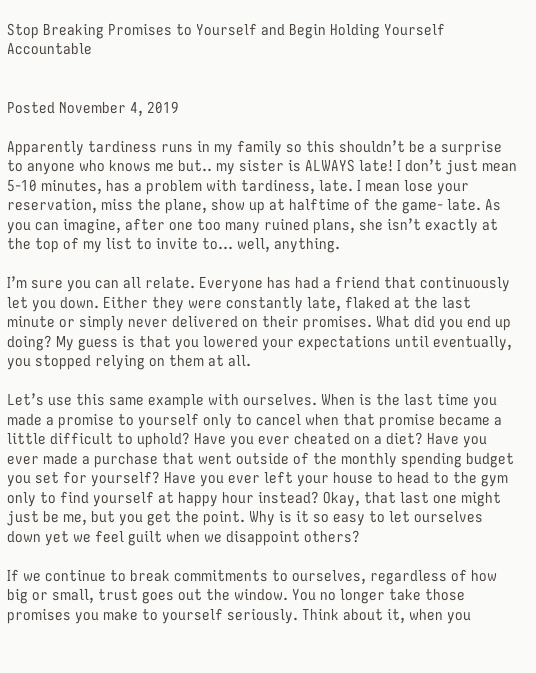Stop Breaking Promises to Yourself and Begin Holding Yourself Accountable


Posted November 4, 2019

Apparently tardiness runs in my family so this shouldn’t be a surprise to anyone who knows me but.. my sister is ALWAYS late! I don’t just mean 5-10 minutes, has a problem with tardiness, late. I mean lose your reservation, miss the plane, show up at halftime of the game- late. As you can imagine, after one too many ruined plans, she isn’t exactly at the top of my list to invite to… well, anything.

I’m sure you can all relate. Everyone has had a friend that continuously let you down. Either they were constantly late, flaked at the last minute or simply never delivered on their promises. What did you end up doing? My guess is that you lowered your expectations until eventually, you stopped relying on them at all.

Let’s use this same example with ourselves. When is the last time you made a promise to yourself only to cancel when that promise became a little difficult to uphold? Have you ever cheated on a diet? Have you ever made a purchase that went outside of the monthly spending budget you set for yourself? Have you ever left your house to head to the gym only to find yourself at happy hour instead? Okay, that last one might just be me, but you get the point. Why is it so easy to let ourselves down yet we feel guilt when we disappoint others?

If we continue to break commitments to ourselves, regardless of how big or small, trust goes out the window. You no longer take those promises you make to yourself seriously. Think about it, when you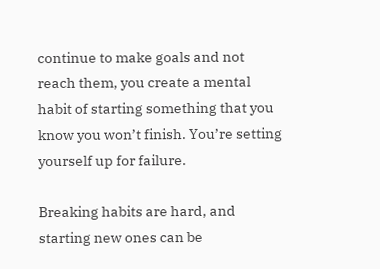continue to make goals and not reach them, you create a mental habit of starting something that you know you won’t finish. You’re setting yourself up for failure.

Breaking habits are hard, and starting new ones can be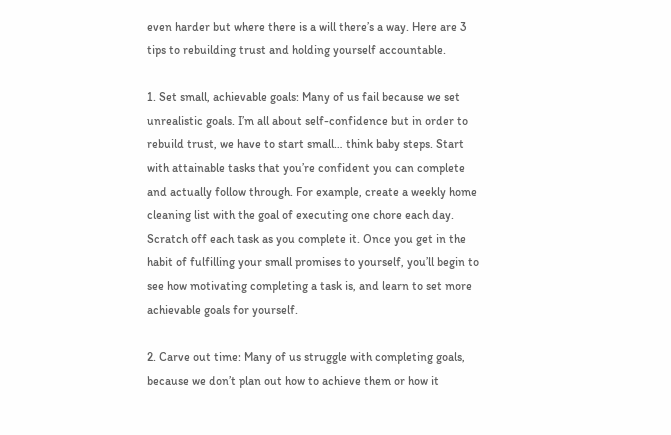even harder but where there is a will there’s a way. Here are 3 tips to rebuilding trust and holding yourself accountable.

1. Set small, achievable goals: Many of us fail because we set unrealistic goals. I’m all about self-confidence but in order to rebuild trust, we have to start small… think baby steps. Start with attainable tasks that you’re confident you can complete and actually follow through. For example, create a weekly home cleaning list with the goal of executing one chore each day. Scratch off each task as you complete it. Once you get in the habit of fulfilling your small promises to yourself, you’ll begin to see how motivating completing a task is, and learn to set more achievable goals for yourself.

2. Carve out time: Many of us struggle with completing goals, because we don’t plan out how to achieve them or how it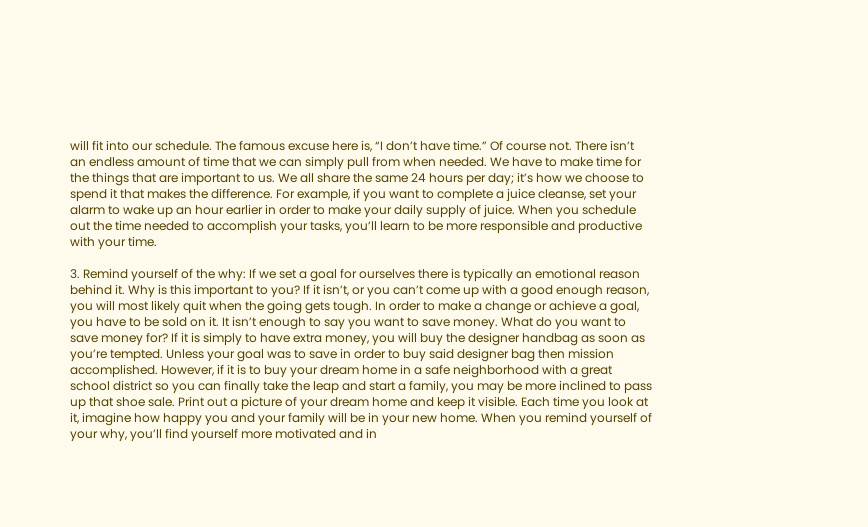will fit into our schedule. The famous excuse here is, “I don’t have time.” Of course not. There isn’t an endless amount of time that we can simply pull from when needed. We have to make time for the things that are important to us. We all share the same 24 hours per day; it’s how we choose to spend it that makes the difference. For example, if you want to complete a juice cleanse, set your alarm to wake up an hour earlier in order to make your daily supply of juice. When you schedule out the time needed to accomplish your tasks, you’ll learn to be more responsible and productive with your time.

3. Remind yourself of the why: If we set a goal for ourselves there is typically an emotional reason behind it. Why is this important to you? If it isn’t, or you can’t come up with a good enough reason, you will most likely quit when the going gets tough. In order to make a change or achieve a goal, you have to be sold on it. It isn’t enough to say you want to save money. What do you want to save money for? If it is simply to have extra money, you will buy the designer handbag as soon as you’re tempted. Unless your goal was to save in order to buy said designer bag then mission accomplished. However, if it is to buy your dream home in a safe neighborhood with a great school district so you can finally take the leap and start a family, you may be more inclined to pass up that shoe sale. Print out a picture of your dream home and keep it visible. Each time you look at it, imagine how happy you and your family will be in your new home. When you remind yourself of your why, you’ll find yourself more motivated and in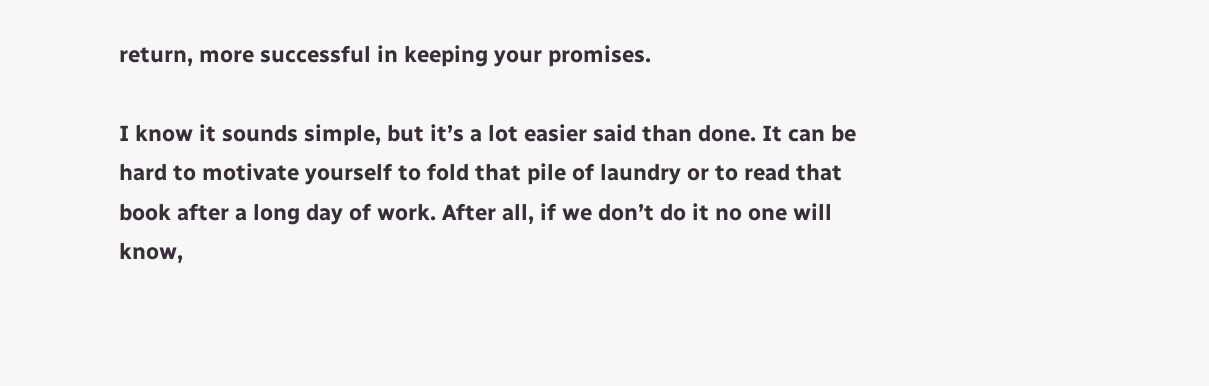return, more successful in keeping your promises.

I know it sounds simple, but it’s a lot easier said than done. It can be hard to motivate yourself to fold that pile of laundry or to read that book after a long day of work. After all, if we don’t do it no one will know,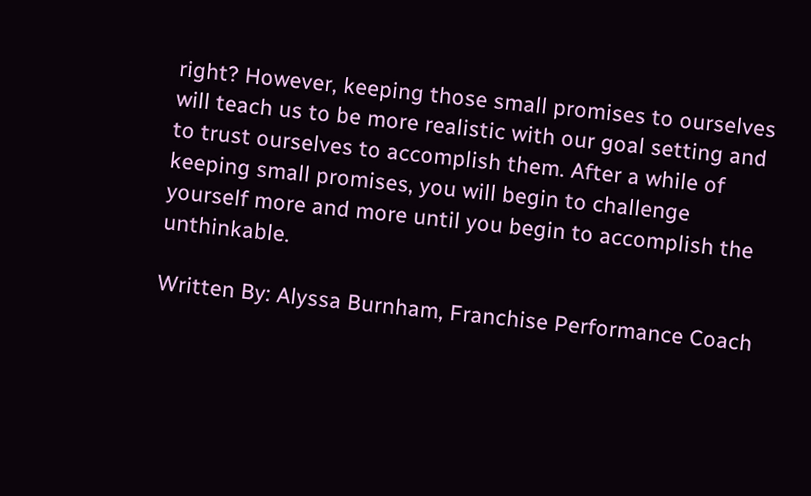right? However, keeping those small promises to ourselves will teach us to be more realistic with our goal setting and to trust ourselves to accomplish them. After a while of keeping small promises, you will begin to challenge yourself more and more until you begin to accomplish the unthinkable.

Written By: Alyssa Burnham, Franchise Performance Coach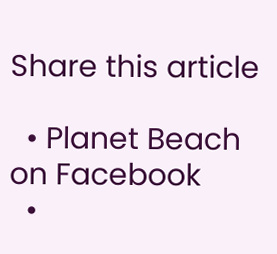Share this article

  • Planet Beach on Facebook
  •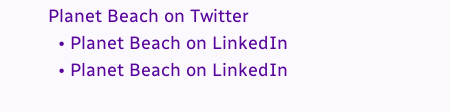Planet Beach on Twitter
  • Planet Beach on LinkedIn
  • Planet Beach on LinkedIn